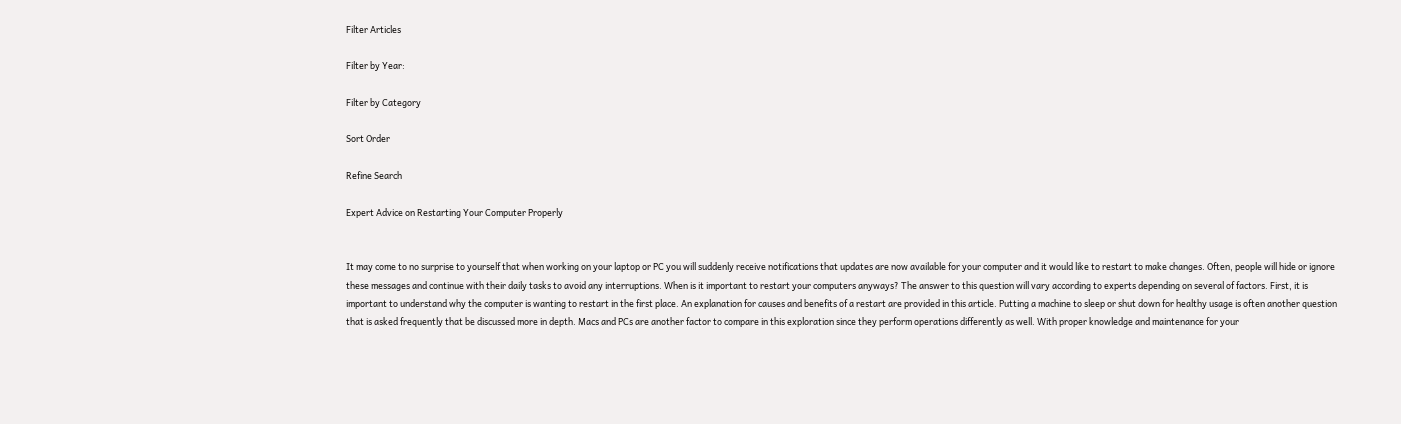Filter Articles

Filter by Year:

Filter by Category

Sort Order

Refine Search

Expert Advice on Restarting Your Computer Properly


It may come to no surprise to yourself that when working on your laptop or PC you will suddenly receive notifications that updates are now available for your computer and it would like to restart to make changes. Often, people will hide or ignore these messages and continue with their daily tasks to avoid any interruptions. When is it important to restart your computers anyways? The answer to this question will vary according to experts depending on several of factors. First, it is important to understand why the computer is wanting to restart in the first place. An explanation for causes and benefits of a restart are provided in this article. Putting a machine to sleep or shut down for healthy usage is often another question that is asked frequently that be discussed more in depth. Macs and PCs are another factor to compare in this exploration since they perform operations differently as well. With proper knowledge and maintenance for your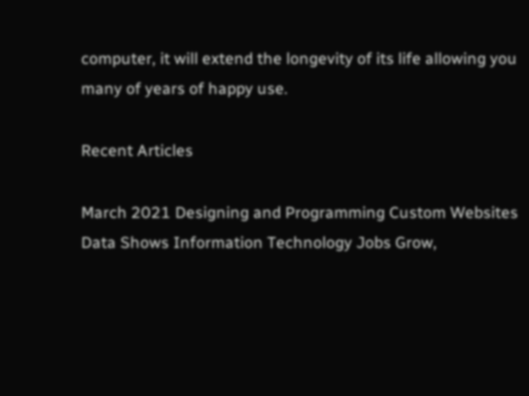computer, it will extend the longevity of its life allowing you many of years of happy use.

Recent Articles

March 2021 Designing and Programming Custom Websites
Data Shows Information Technology Jobs Grow,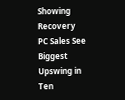Showing Recovery
PC Sales See Biggest Upswing in Ten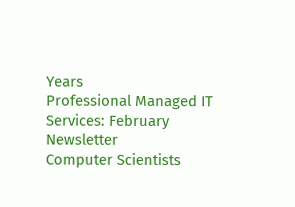Years
Professional Managed IT Services: February Newsletter
Computer Scientists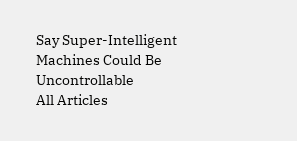Say Super-Intelligent Machines Could Be Uncontrollable
All Articles